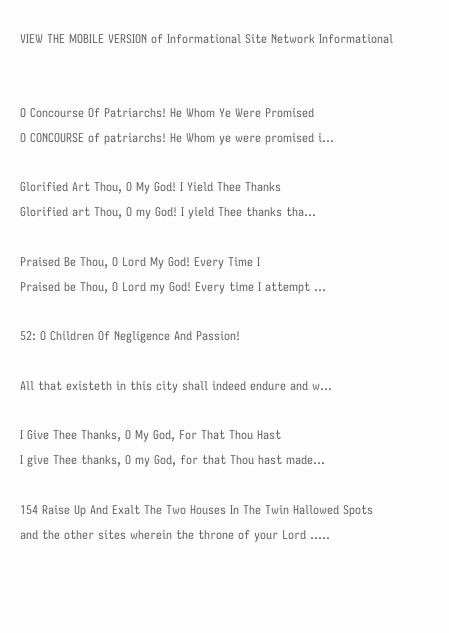VIEW THE MOBILE VERSION of Informational Site Network Informational


O Concourse Of Patriarchs! He Whom Ye Were Promised
O CONCOURSE of patriarchs! He Whom ye were promised i...

Glorified Art Thou, O My God! I Yield Thee Thanks
Glorified art Thou, O my God! I yield Thee thanks tha...

Praised Be Thou, O Lord My God! Every Time I
Praised be Thou, O Lord my God! Every time I attempt ...

52: O Children Of Negligence And Passion!

All that existeth in this city shall indeed endure and w...

I Give Thee Thanks, O My God, For That Thou Hast
I give Thee thanks, O my God, for that Thou hast made...

154 Raise Up And Exalt The Two Houses In The Twin Hallowed Spots
and the other sites wherein the throne of your Lord .....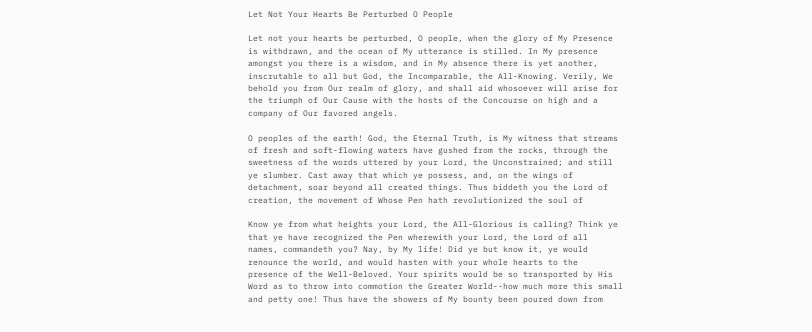Let Not Your Hearts Be Perturbed O People

Let not your hearts be perturbed, O people, when the glory of My Presence
is withdrawn, and the ocean of My utterance is stilled. In My presence
amongst you there is a wisdom, and in My absence there is yet another,
inscrutable to all but God, the Incomparable, the All-Knowing. Verily, We
behold you from Our realm of glory, and shall aid whosoever will arise for
the triumph of Our Cause with the hosts of the Concourse on high and a
company of Our favored angels.

O peoples of the earth! God, the Eternal Truth, is My witness that streams
of fresh and soft-flowing waters have gushed from the rocks, through the
sweetness of the words uttered by your Lord, the Unconstrained; and still
ye slumber. Cast away that which ye possess, and, on the wings of
detachment, soar beyond all created things. Thus biddeth you the Lord of
creation, the movement of Whose Pen hath revolutionized the soul of

Know ye from what heights your Lord, the All-Glorious is calling? Think ye
that ye have recognized the Pen wherewith your Lord, the Lord of all
names, commandeth you? Nay, by My life! Did ye but know it, ye would
renounce the world, and would hasten with your whole hearts to the
presence of the Well-Beloved. Your spirits would be so transported by His
Word as to throw into commotion the Greater World--how much more this small
and petty one! Thus have the showers of My bounty been poured down from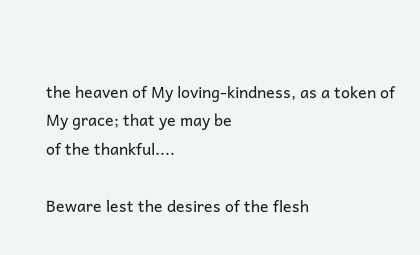the heaven of My loving-kindness, as a token of My grace; that ye may be
of the thankful....

Beware lest the desires of the flesh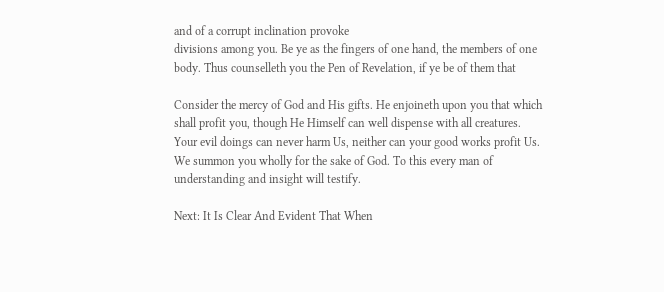and of a corrupt inclination provoke
divisions among you. Be ye as the fingers of one hand, the members of one
body. Thus counselleth you the Pen of Revelation, if ye be of them that

Consider the mercy of God and His gifts. He enjoineth upon you that which
shall profit you, though He Himself can well dispense with all creatures.
Your evil doings can never harm Us, neither can your good works profit Us.
We summon you wholly for the sake of God. To this every man of
understanding and insight will testify.

Next: It Is Clear And Evident That When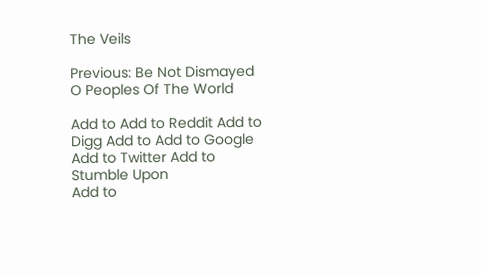The Veils

Previous: Be Not Dismayed O Peoples Of The World

Add to Add to Reddit Add to Digg Add to Add to Google Add to Twitter Add to Stumble Upon
Add to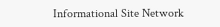Informational Site Network